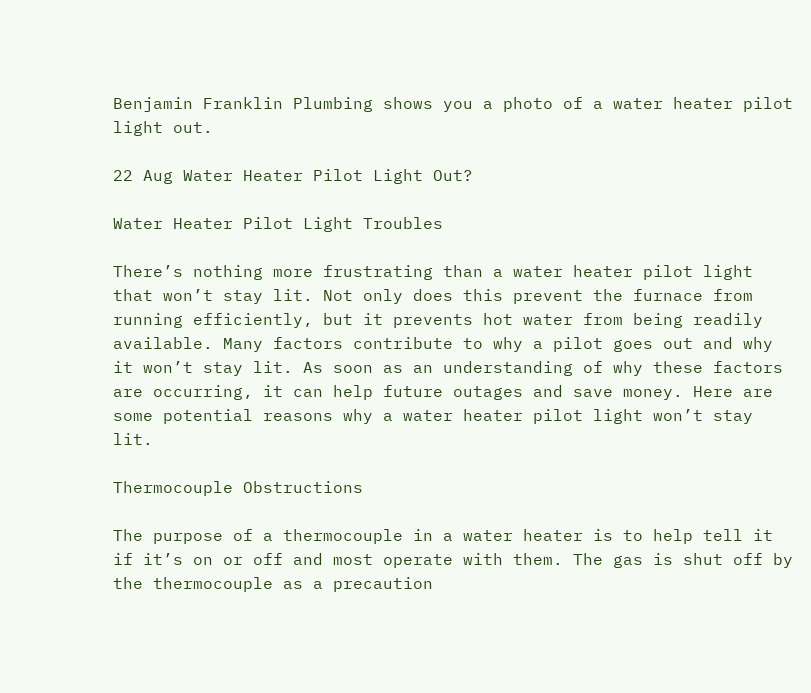Benjamin Franklin Plumbing shows you a photo of a water heater pilot light out.

22 Aug Water Heater Pilot Light Out?

Water Heater Pilot Light Troubles

There’s nothing more frustrating than a water heater pilot light that won’t stay lit. Not only does this prevent the furnace from running efficiently, but it prevents hot water from being readily available. Many factors contribute to why a pilot goes out and why it won’t stay lit. As soon as an understanding of why these factors are occurring, it can help future outages and save money. Here are some potential reasons why a water heater pilot light won’t stay lit.

Thermocouple Obstructions

The purpose of a thermocouple in a water heater is to help tell it if it’s on or off and most operate with them. The gas is shut off by the thermocouple as a precaution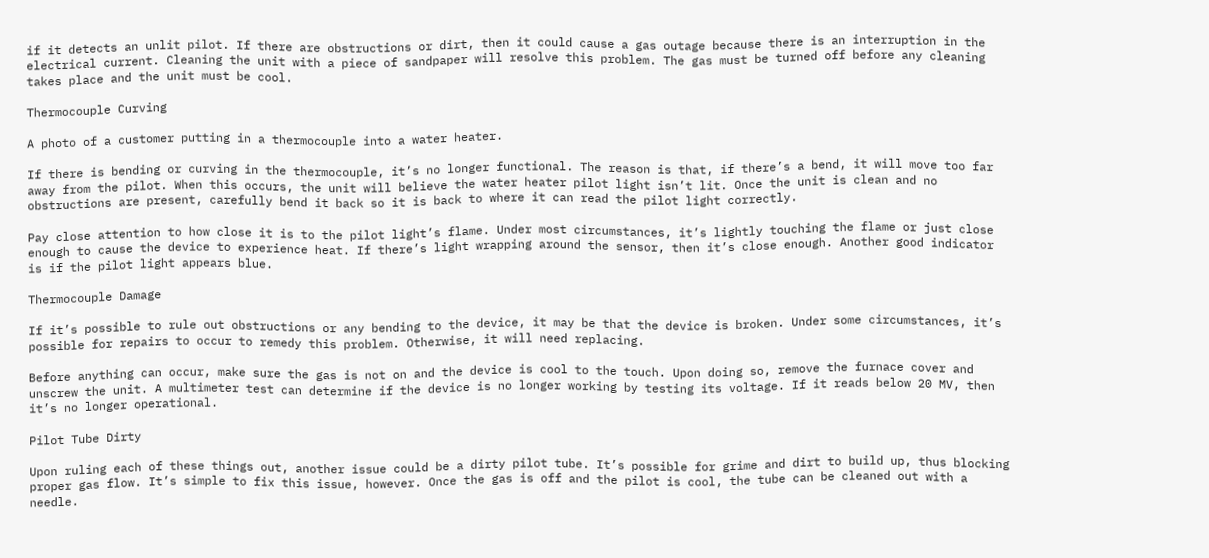if it detects an unlit pilot. If there are obstructions or dirt, then it could cause a gas outage because there is an interruption in the electrical current. Cleaning the unit with a piece of sandpaper will resolve this problem. The gas must be turned off before any cleaning takes place and the unit must be cool.

Thermocouple Curving

A photo of a customer putting in a thermocouple into a water heater.

If there is bending or curving in the thermocouple, it’s no longer functional. The reason is that, if there’s a bend, it will move too far away from the pilot. When this occurs, the unit will believe the water heater pilot light isn’t lit. Once the unit is clean and no obstructions are present, carefully bend it back so it is back to where it can read the pilot light correctly.

Pay close attention to how close it is to the pilot light’s flame. Under most circumstances, it’s lightly touching the flame or just close enough to cause the device to experience heat. If there’s light wrapping around the sensor, then it’s close enough. Another good indicator is if the pilot light appears blue.

Thermocouple Damage

If it’s possible to rule out obstructions or any bending to the device, it may be that the device is broken. Under some circumstances, it’s possible for repairs to occur to remedy this problem. Otherwise, it will need replacing.

Before anything can occur, make sure the gas is not on and the device is cool to the touch. Upon doing so, remove the furnace cover and unscrew the unit. A multimeter test can determine if the device is no longer working by testing its voltage. If it reads below 20 MV, then it’s no longer operational.

Pilot Tube Dirty

Upon ruling each of these things out, another issue could be a dirty pilot tube. It’s possible for grime and dirt to build up, thus blocking proper gas flow. It’s simple to fix this issue, however. Once the gas is off and the pilot is cool, the tube can be cleaned out with a needle.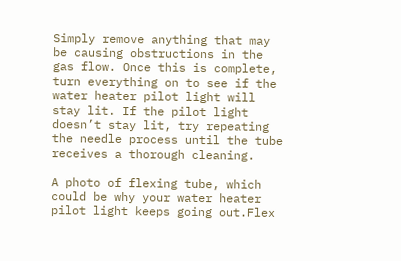Simply remove anything that may be causing obstructions in the gas flow. Once this is complete, turn everything on to see if the water heater pilot light will stay lit. If the pilot light doesn’t stay lit, try repeating the needle process until the tube receives a thorough cleaning.

A photo of flexing tube, which could be why your water heater pilot light keeps going out.Flex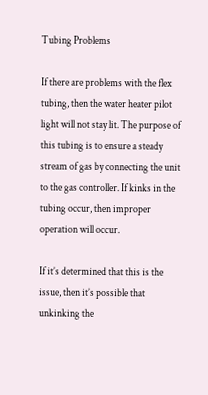Tubing Problems

If there are problems with the flex tubing, then the water heater pilot light will not stay lit. The purpose of this tubing is to ensure a steady stream of gas by connecting the unit to the gas controller. If kinks in the tubing occur, then improper operation will occur.

If it’s determined that this is the issue, then it’s possible that unkinking the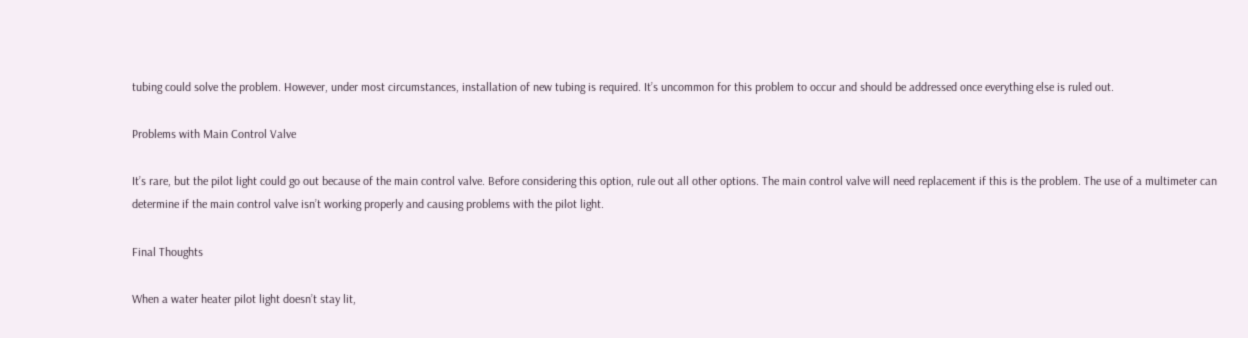tubing could solve the problem. However, under most circumstances, installation of new tubing is required. It’s uncommon for this problem to occur and should be addressed once everything else is ruled out.

Problems with Main Control Valve

It’s rare, but the pilot light could go out because of the main control valve. Before considering this option, rule out all other options. The main control valve will need replacement if this is the problem. The use of a multimeter can determine if the main control valve isn’t working properly and causing problems with the pilot light.

Final Thoughts

When a water heater pilot light doesn’t stay lit,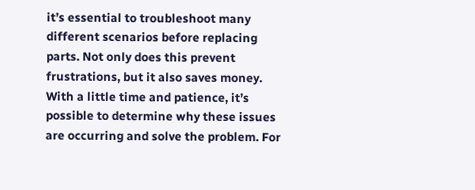it’s essential to troubleshoot many different scenarios before replacing parts. Not only does this prevent frustrations, but it also saves money. With a little time and patience, it’s possible to determine why these issues are occurring and solve the problem. For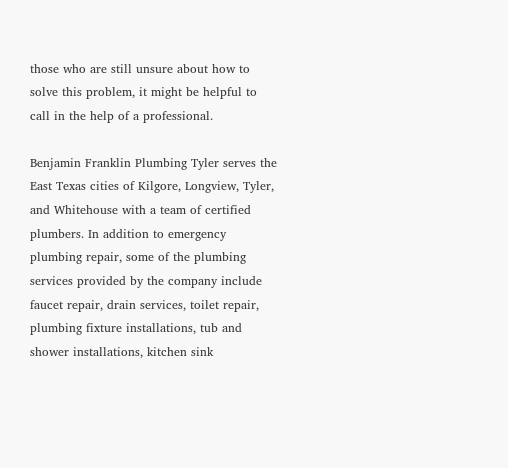those who are still unsure about how to solve this problem, it might be helpful to call in the help of a professional.

Benjamin Franklin Plumbing Tyler serves the East Texas cities of Kilgore, Longview, Tyler, and Whitehouse with a team of certified plumbers. In addition to emergency plumbing repair, some of the plumbing services provided by the company include faucet repair, drain services, toilet repair, plumbing fixture installations, tub and shower installations, kitchen sink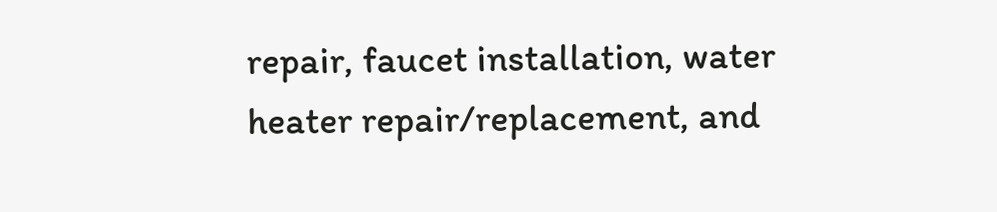repair, faucet installation, water heater repair/replacement, and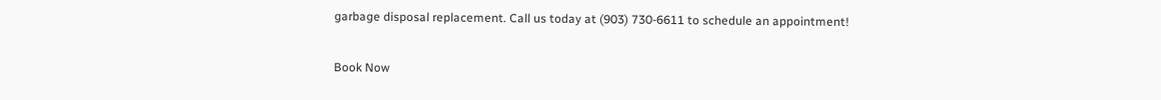garbage disposal replacement. Call us today at (903) 730-6611 to schedule an appointment!

Book Now